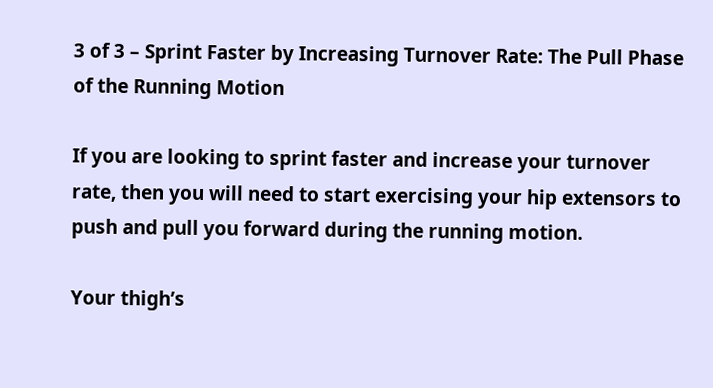3 of 3 – Sprint Faster by Increasing Turnover Rate: The Pull Phase of the Running Motion

If you are looking to sprint faster and increase your turnover rate, then you will need to start exercising your hip extensors to push and pull you forward during the running motion.

Your thigh’s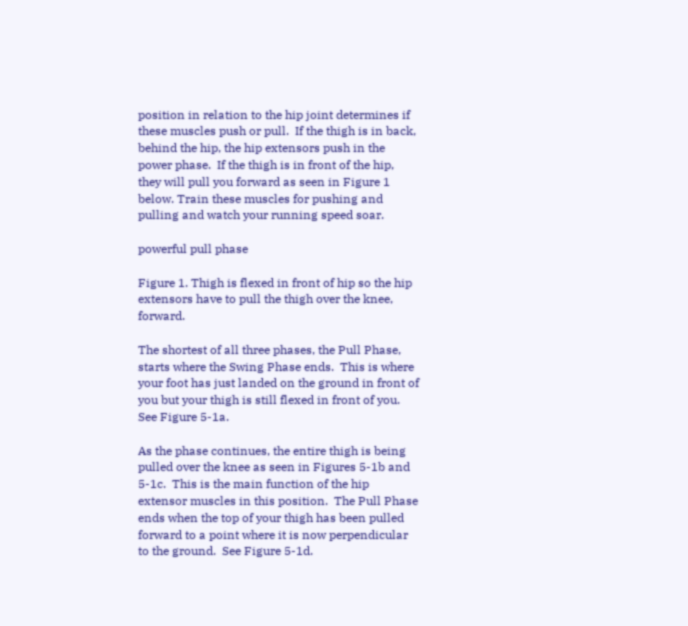position in relation to the hip joint determines if these muscles push or pull.  If the thigh is in back, behind the hip, the hip extensors push in the power phase.  If the thigh is in front of the hip, they will pull you forward as seen in Figure 1 below. Train these muscles for pushing and pulling and watch your running speed soar.

powerful pull phase

Figure 1. Thigh is flexed in front of hip so the hip extensors have to pull the thigh over the knee, forward.

The shortest of all three phases, the Pull Phase, starts where the Swing Phase ends.  This is where your foot has just landed on the ground in front of you but your thigh is still flexed in front of you.  See Figure 5-1a.

As the phase continues, the entire thigh is being pulled over the knee as seen in Figures 5-1b and 5-1c.  This is the main function of the hip extensor muscles in this position.  The Pull Phase ends when the top of your thigh has been pulled forward to a point where it is now perpendicular to the ground.  See Figure 5-1d.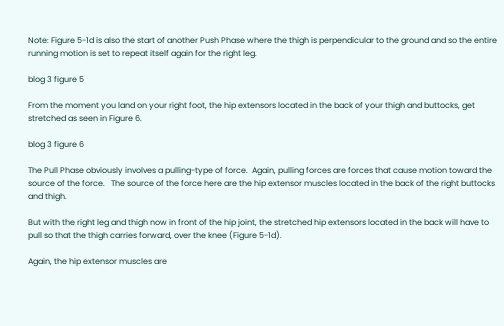Note: Figure 5-1d is also the start of another Push Phase where the thigh is perpendicular to the ground and so the entire running motion is set to repeat itself again for the right leg.

blog 3 figure 5

From the moment you land on your right foot, the hip extensors located in the back of your thigh and buttocks, get stretched as seen in Figure 6.

blog 3 figure 6

The Pull Phase obviously involves a pulling-type of force.  Again, pulling forces are forces that cause motion toward the source of the force.   The source of the force here are the hip extensor muscles located in the back of the right buttocks and thigh.

But with the right leg and thigh now in front of the hip joint, the stretched hip extensors located in the back will have to pull so that the thigh carries forward, over the knee (Figure 5-1d).

Again, the hip extensor muscles are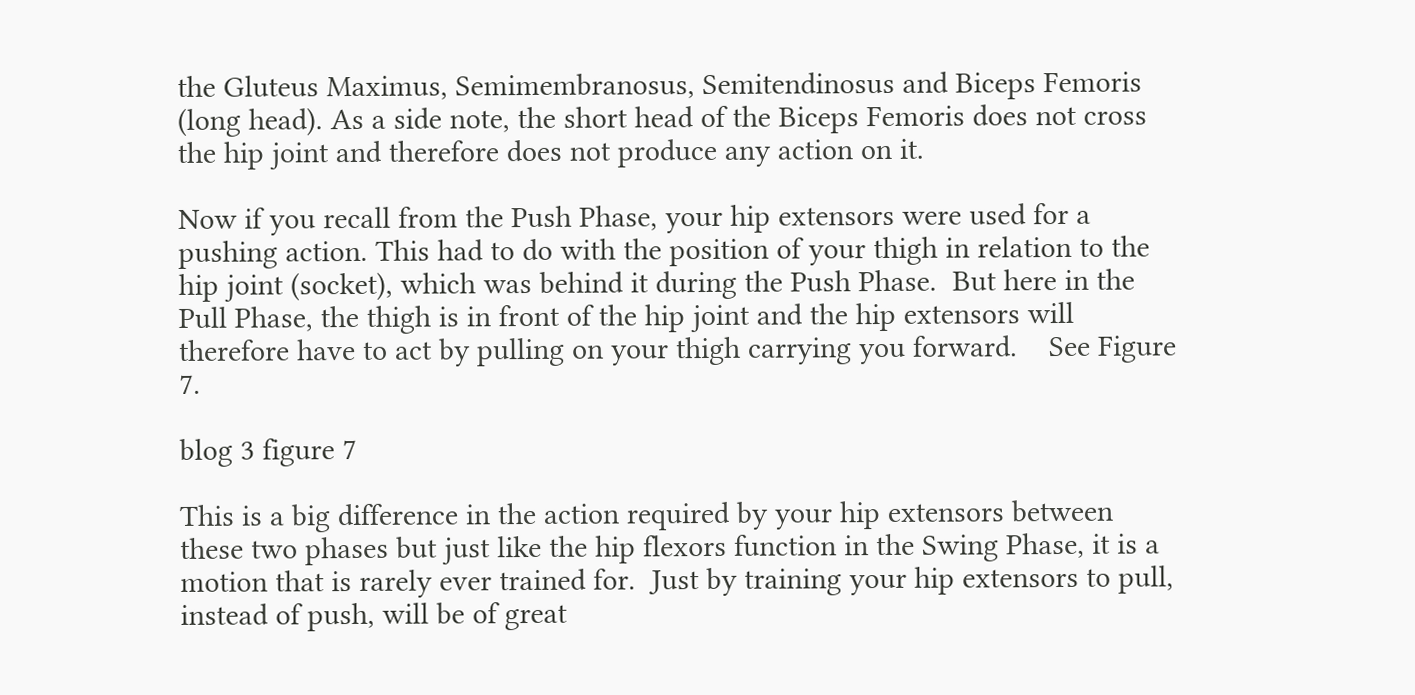the Gluteus Maximus, Semimembranosus, Semitendinosus and Biceps Femoris (long head). As a side note, the short head of the Biceps Femoris does not cross the hip joint and therefore does not produce any action on it.

Now if you recall from the Push Phase, your hip extensors were used for a pushing action. This had to do with the position of your thigh in relation to the hip joint (socket), which was behind it during the Push Phase.  But here in the Pull Phase, the thigh is in front of the hip joint and the hip extensors will therefore have to act by pulling on your thigh carrying you forward.    See Figure 7.

blog 3 figure 7

This is a big difference in the action required by your hip extensors between these two phases but just like the hip flexors function in the Swing Phase, it is a motion that is rarely ever trained for.  Just by training your hip extensors to pull, instead of push, will be of great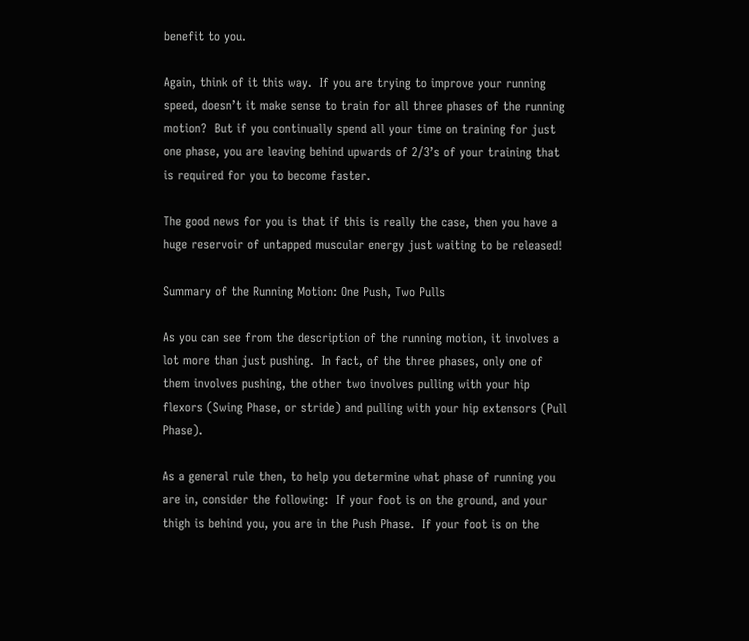benefit to you.

Again, think of it this way.  If you are trying to improve your running speed, doesn’t it make sense to train for all three phases of the running motion?  But if you continually spend all your time on training for just one phase, you are leaving behind upwards of 2/3’s of your training that is required for you to become faster.

The good news for you is that if this is really the case, then you have a huge reservoir of untapped muscular energy just waiting to be released!

Summary of the Running Motion: One Push, Two Pulls

As you can see from the description of the running motion, it involves a lot more than just pushing.  In fact, of the three phases, only one of them involves pushing, the other two involves pulling with your hip flexors (Swing Phase, or stride) and pulling with your hip extensors (Pull Phase).

As a general rule then, to help you determine what phase of running you are in, consider the following:  If your foot is on the ground, and your thigh is behind you, you are in the Push Phase.  If your foot is on the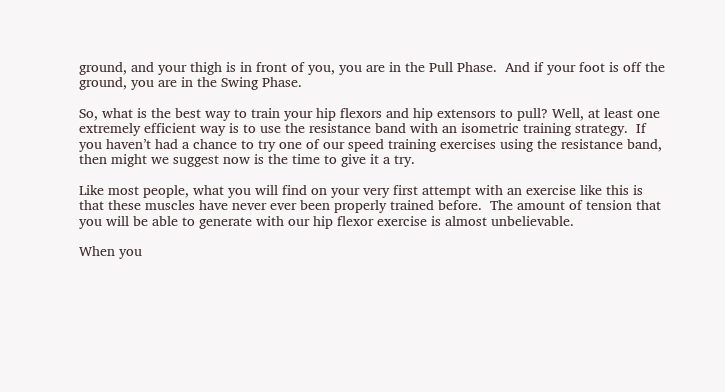ground, and your thigh is in front of you, you are in the Pull Phase.  And if your foot is off the ground, you are in the Swing Phase.

So, what is the best way to train your hip flexors and hip extensors to pull? Well, at least one extremely efficient way is to use the resistance band with an isometric training strategy.  If you haven’t had a chance to try one of our speed training exercises using the resistance band, then might we suggest now is the time to give it a try.

Like most people, what you will find on your very first attempt with an exercise like this is that these muscles have never ever been properly trained before.  The amount of tension that you will be able to generate with our hip flexor exercise is almost unbelievable.

When you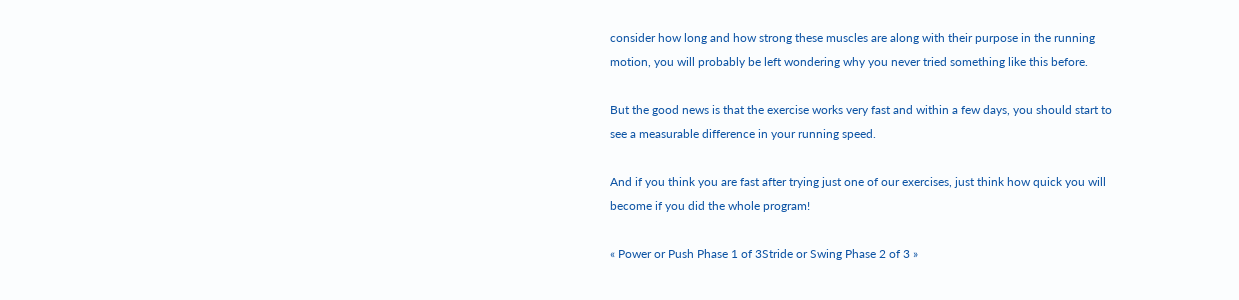consider how long and how strong these muscles are along with their purpose in the running motion, you will probably be left wondering why you never tried something like this before.

But the good news is that the exercise works very fast and within a few days, you should start to see a measurable difference in your running speed.

And if you think you are fast after trying just one of our exercises, just think how quick you will become if you did the whole program!

« Power or Push Phase 1 of 3Stride or Swing Phase 2 of 3 »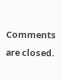Comments are closed.